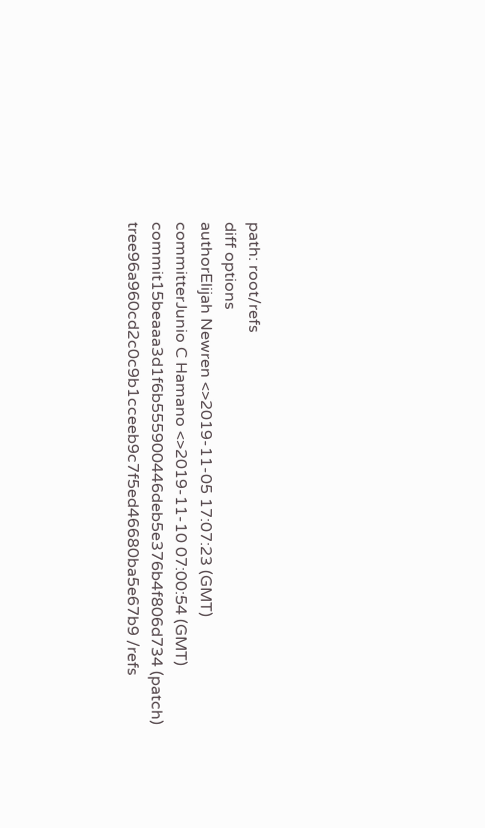path: root/refs
diff options
authorElijah Newren <>2019-11-05 17:07:23 (GMT)
committerJunio C Hamano <>2019-11-10 07:00:54 (GMT)
commit15beaaa3d1f6b555900446deb5e376b4f806d734 (patch)
tree96a960cd2c0c9b1cceeb9c7f5ed46680ba5e67b9 /refs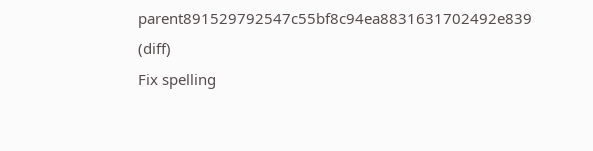parent891529792547c55bf8c94ea8831631702492e839 (diff)
Fix spelling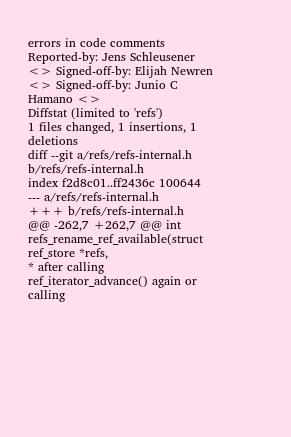errors in code comments
Reported-by: Jens Schleusener <> Signed-off-by: Elijah Newren <> Signed-off-by: Junio C Hamano <>
Diffstat (limited to 'refs')
1 files changed, 1 insertions, 1 deletions
diff --git a/refs/refs-internal.h b/refs/refs-internal.h
index f2d8c01..ff2436c 100644
--- a/refs/refs-internal.h
+++ b/refs/refs-internal.h
@@ -262,7 +262,7 @@ int refs_rename_ref_available(struct ref_store *refs,
* after calling ref_iterator_advance() again or calling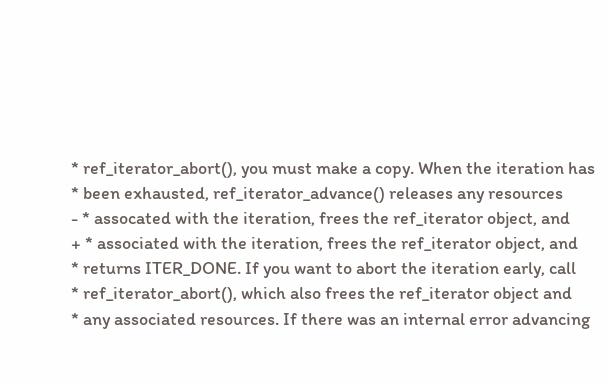* ref_iterator_abort(), you must make a copy. When the iteration has
* been exhausted, ref_iterator_advance() releases any resources
- * assocated with the iteration, frees the ref_iterator object, and
+ * associated with the iteration, frees the ref_iterator object, and
* returns ITER_DONE. If you want to abort the iteration early, call
* ref_iterator_abort(), which also frees the ref_iterator object and
* any associated resources. If there was an internal error advancing